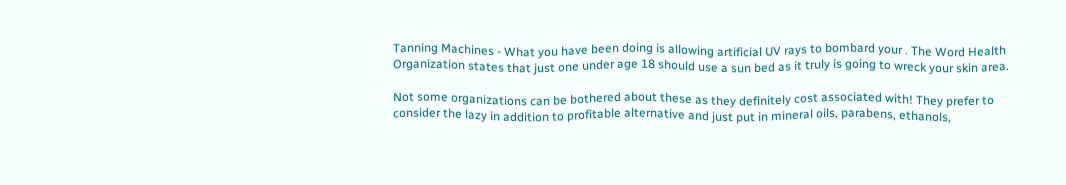Tanning Machines - What you have been doing is allowing artificial UV rays to bombard your . The Word Health Organization states that just one under age 18 should use a sun bed as it truly is going to wreck your skin area.

Not some organizations can be bothered about these as they definitely cost associated with! They prefer to consider the lazy in addition to profitable alternative and just put in mineral oils, parabens, ethanols,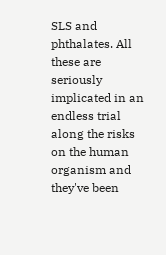SLS and phthalates. All these are seriously implicated in an endless trial along the risks on the human organism and they've been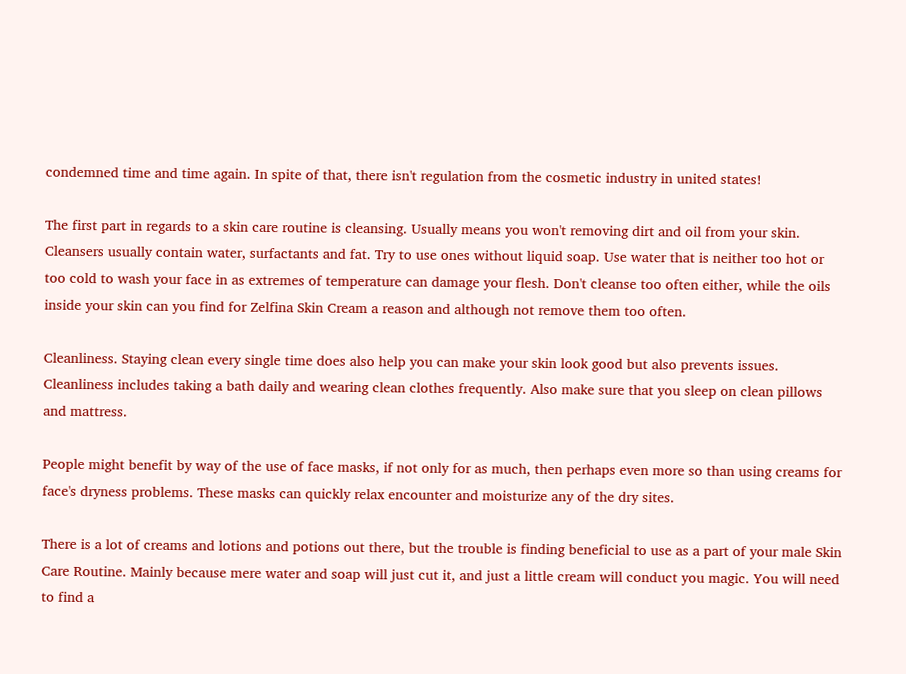condemned time and time again. In spite of that, there isn't regulation from the cosmetic industry in united states!

The first part in regards to a skin care routine is cleansing. Usually means you won't removing dirt and oil from your skin. Cleansers usually contain water, surfactants and fat. Try to use ones without liquid soap. Use water that is neither too hot or too cold to wash your face in as extremes of temperature can damage your flesh. Don't cleanse too often either, while the oils inside your skin can you find for Zelfina Skin Cream a reason and although not remove them too often.

Cleanliness. Staying clean every single time does also help you can make your skin look good but also prevents issues. Cleanliness includes taking a bath daily and wearing clean clothes frequently. Also make sure that you sleep on clean pillows and mattress.

People might benefit by way of the use of face masks, if not only for as much, then perhaps even more so than using creams for face's dryness problems. These masks can quickly relax encounter and moisturize any of the dry sites.

There is a lot of creams and lotions and potions out there, but the trouble is finding beneficial to use as a part of your male Skin Care Routine. Mainly because mere water and soap will just cut it, and just a little cream will conduct you magic. You will need to find a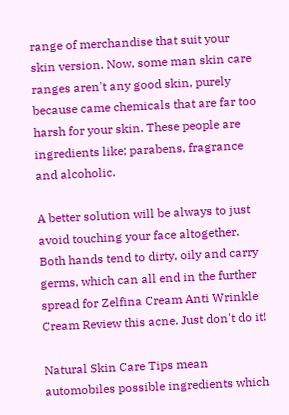range of merchandise that suit your skin version. Now, some man skin care ranges aren't any good skin, purely because came chemicals that are far too harsh for your skin. These people are ingredients like; parabens, fragrance and alcoholic.

A better solution will be always to just avoid touching your face altogether. Both hands tend to dirty, oily and carry germs, which can all end in the further spread for Zelfina Cream Anti Wrinkle Cream Review this acne. Just don't do it!

Natural Skin Care Tips mean automobiles possible ingredients which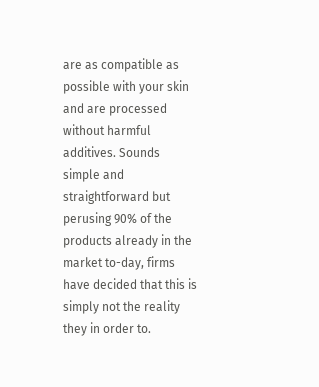are as compatible as possible with your skin and are processed without harmful additives. Sounds simple and straightforward but perusing 90% of the products already in the market to-day, firms have decided that this is simply not the reality they in order to.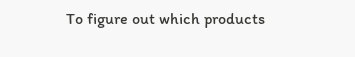To figure out which products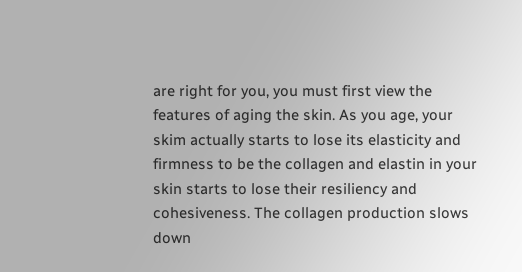are right for you, you must first view the features of aging the skin. As you age, your skim actually starts to lose its elasticity and firmness to be the collagen and elastin in your skin starts to lose their resiliency and cohesiveness. The collagen production slows down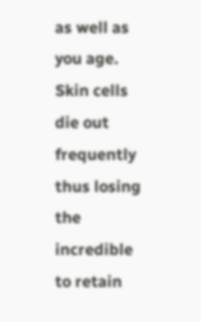as well as you age. Skin cells die out frequently thus losing the incredible to retain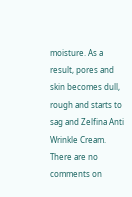moisture. As a result, pores and skin becomes dull, rough and starts to sag and Zelfina Anti Wrinkle Cream.
There are no comments on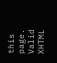this page.
Valid XHTML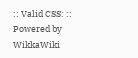:: Valid CSS: :: Powered by WikkaWiki